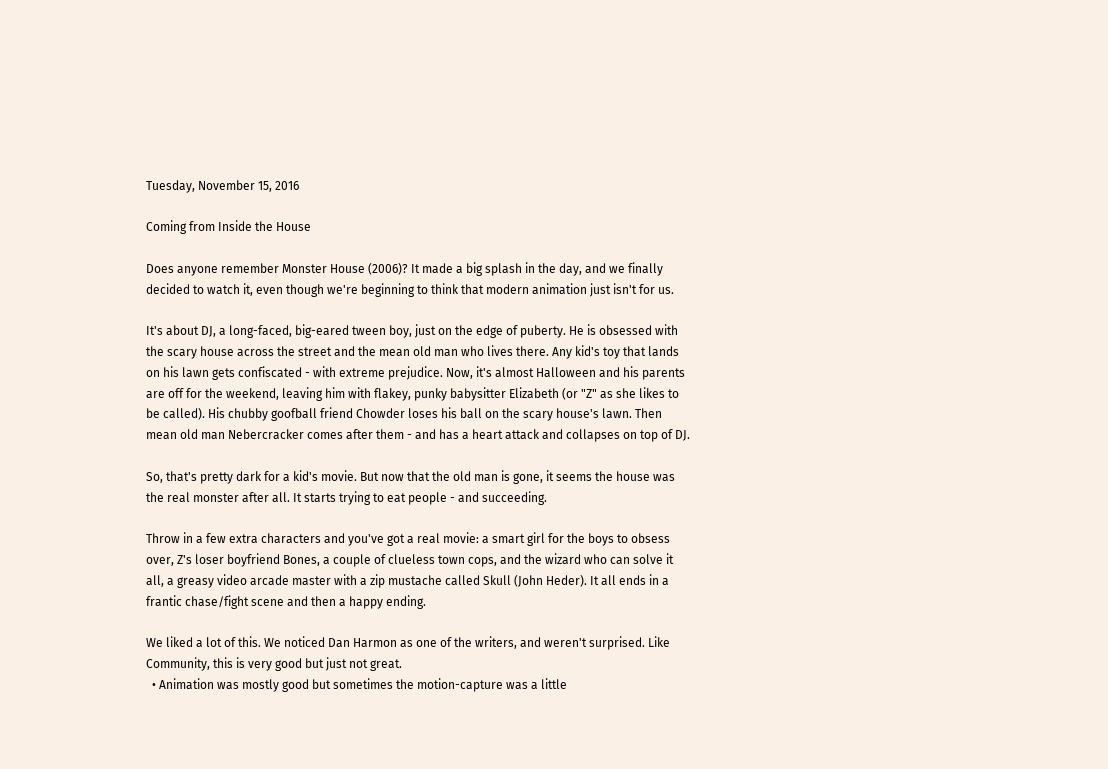Tuesday, November 15, 2016

Coming from Inside the House

Does anyone remember Monster House (2006)? It made a big splash in the day, and we finally decided to watch it, even though we're beginning to think that modern animation just isn't for us.

It's about DJ, a long-faced, big-eared tween boy, just on the edge of puberty. He is obsessed with the scary house across the street and the mean old man who lives there. Any kid's toy that lands on his lawn gets confiscated - with extreme prejudice. Now, it's almost Halloween and his parents are off for the weekend, leaving him with flakey, punky babysitter Elizabeth (or "Z" as she likes to be called). His chubby goofball friend Chowder loses his ball on the scary house's lawn. Then mean old man Nebercracker comes after them - and has a heart attack and collapses on top of DJ.

So, that's pretty dark for a kid's movie. But now that the old man is gone, it seems the house was the real monster after all. It starts trying to eat people - and succeeding.

Throw in a few extra characters and you've got a real movie: a smart girl for the boys to obsess over, Z's loser boyfriend Bones, a couple of clueless town cops, and the wizard who can solve it all, a greasy video arcade master with a zip mustache called Skull (John Heder). It all ends in a frantic chase/fight scene and then a happy ending.

We liked a lot of this. We noticed Dan Harmon as one of the writers, and weren't surprised. Like Community, this is very good but just not great.
  • Animation was mostly good but sometimes the motion-capture was a little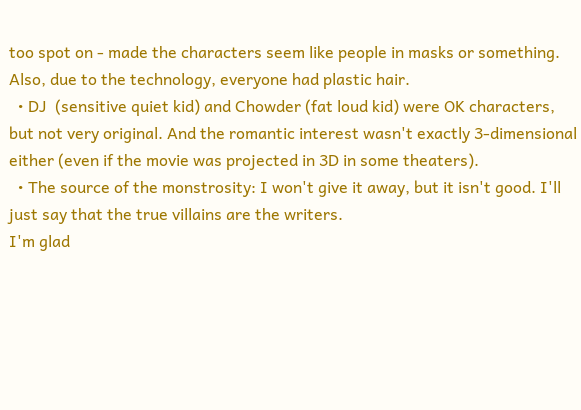too spot on - made the characters seem like people in masks or something. Also, due to the technology, everyone had plastic hair.
  • DJ  (sensitive quiet kid) and Chowder (fat loud kid) were OK characters, but not very original. And the romantic interest wasn't exactly 3-dimensional either (even if the movie was projected in 3D in some theaters).
  • The source of the monstrosity: I won't give it away, but it isn't good. I'll just say that the true villains are the writers.
I'm glad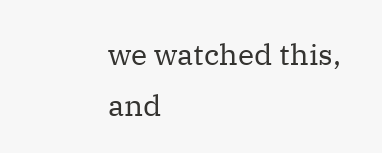we watched this, and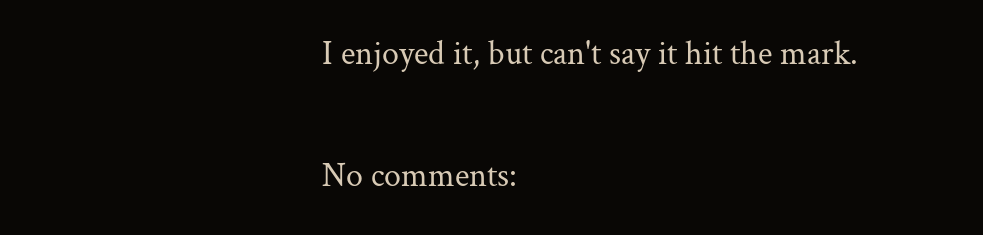I enjoyed it, but can't say it hit the mark.

No comments: